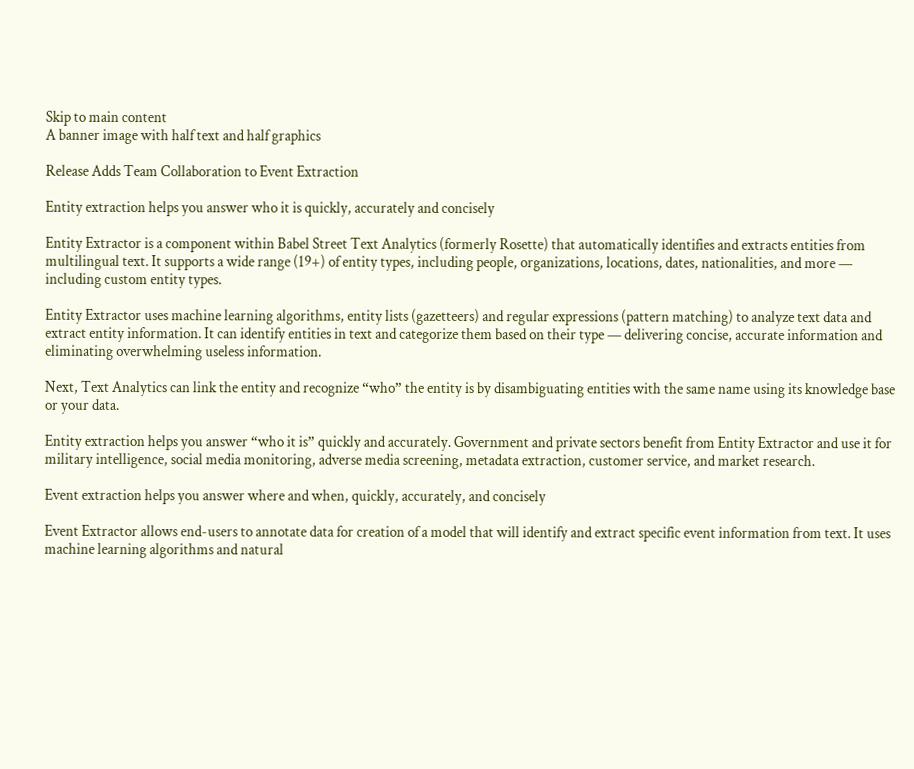Skip to main content
A banner image with half text and half graphics

Release Adds Team Collaboration to Event Extraction

Entity extraction helps you answer who it is quickly, accurately and concisely

Entity Extractor is a component within Babel Street Text Analytics (formerly Rosette) that automatically identifies and extracts entities from multilingual text. It supports a wide range (19+) of entity types, including people, organizations, locations, dates, nationalities, and more — including custom entity types.

Entity Extractor uses machine learning algorithms, entity lists (gazetteers) and regular expressions (pattern matching) to analyze text data and extract entity information. It can identify entities in text and categorize them based on their type — delivering concise, accurate information and eliminating overwhelming useless information.

Next, Text Analytics can link the entity and recognize “who” the entity is by disambiguating entities with the same name using its knowledge base or your data.

Entity extraction helps you answer “who it is” quickly and accurately. Government and private sectors benefit from Entity Extractor and use it for military intelligence, social media monitoring, adverse media screening, metadata extraction, customer service, and market research.

Event extraction helps you answer where and when, quickly, accurately, and concisely

Event Extractor allows end-users to annotate data for creation of a model that will identify and extract specific event information from text. It uses machine learning algorithms and natural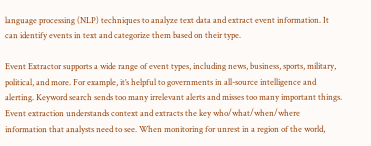language processing (NLP) techniques to analyze text data and extract event information. It can identify events in text and categorize them based on their type.

Event Extractor supports a wide range of event types, including news, business, sports, military, political, and more. For example, it’s helpful to governments in all-source intelligence and alerting. Keyword search sends too many irrelevant alerts and misses too many important things. Event extraction understands context and extracts the key who/what/when/where information that analysts need to see. When monitoring for unrest in a region of the world,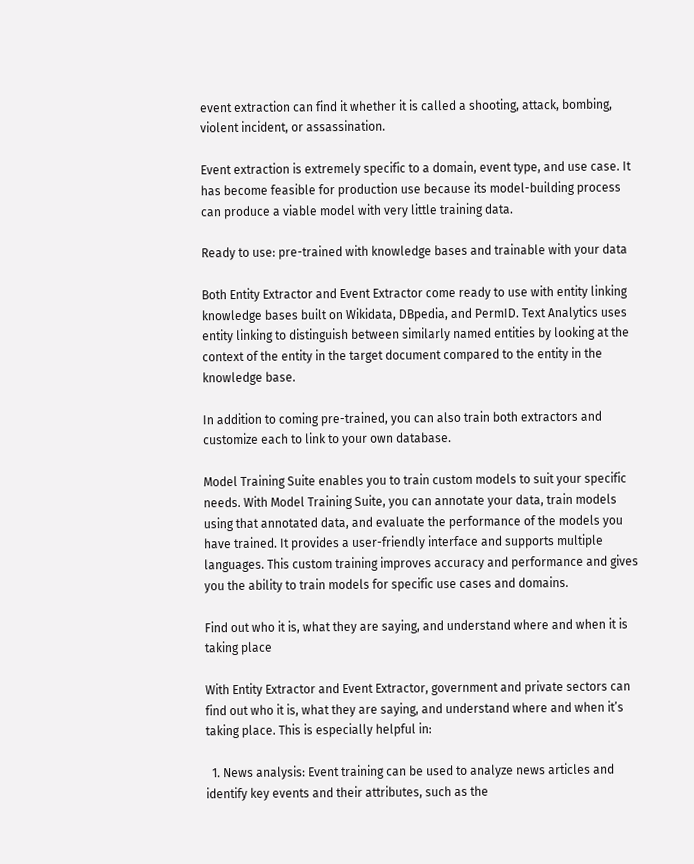event extraction can find it whether it is called a shooting, attack, bombing, violent incident, or assassination.

Event extraction is extremely specific to a domain, event type, and use case. It has become feasible for production use because its model-building process can produce a viable model with very little training data.

Ready to use: pre-trained with knowledge bases and trainable with your data

Both Entity Extractor and Event Extractor come ready to use with entity linking knowledge bases built on Wikidata, DBpedia, and PermID. Text Analytics uses entity linking to distinguish between similarly named entities by looking at the context of the entity in the target document compared to the entity in the knowledge base.

In addition to coming pre-trained, you can also train both extractors and customize each to link to your own database.

Model Training Suite enables you to train custom models to suit your specific needs. With Model Training Suite, you can annotate your data, train models using that annotated data, and evaluate the performance of the models you have trained. It provides a user-friendly interface and supports multiple languages. This custom training improves accuracy and performance and gives you the ability to train models for specific use cases and domains.

Find out who it is, what they are saying, and understand where and when it is taking place

With Entity Extractor and Event Extractor, government and private sectors can find out who it is, what they are saying, and understand where and when it’s taking place. This is especially helpful in:

  1. News analysis: Event training can be used to analyze news articles and identify key events and their attributes, such as the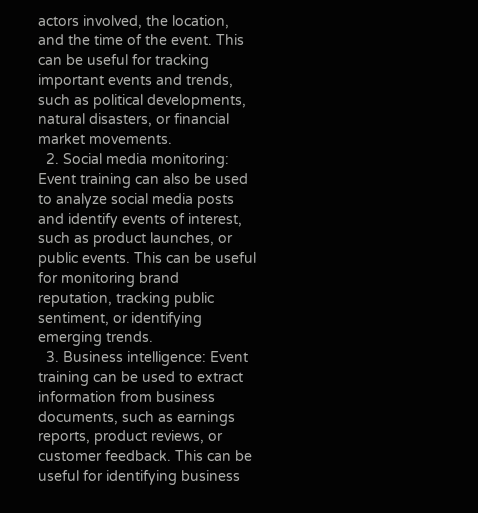actors involved, the location, and the time of the event. This can be useful for tracking important events and trends, such as political developments, natural disasters, or financial market movements.
  2. Social media monitoring: Event training can also be used to analyze social media posts and identify events of interest, such as product launches, or public events. This can be useful for monitoring brand reputation, tracking public sentiment, or identifying emerging trends.
  3. Business intelligence: Event training can be used to extract information from business documents, such as earnings reports, product reviews, or customer feedback. This can be useful for identifying business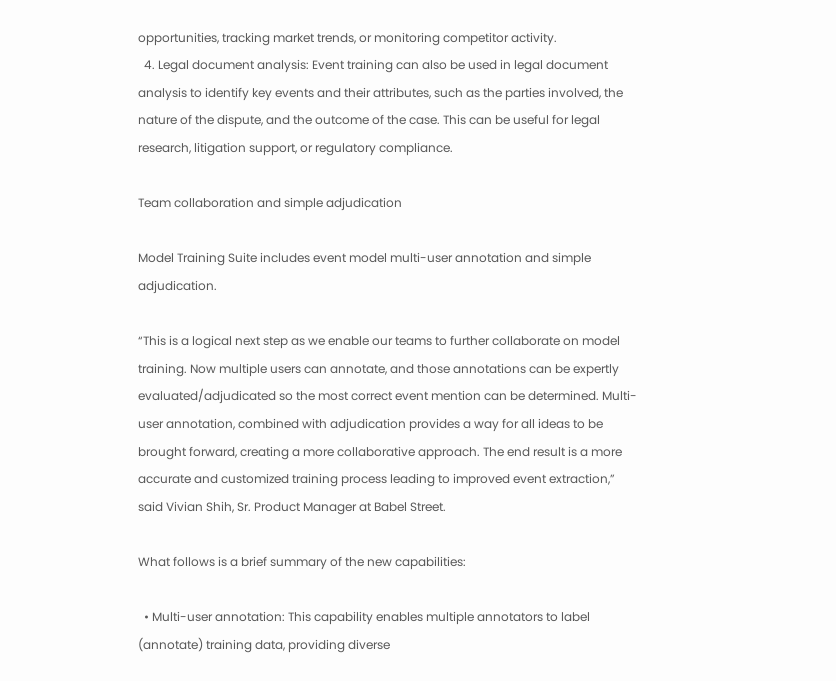opportunities, tracking market trends, or monitoring competitor activity.
  4. Legal document analysis: Event training can also be used in legal document analysis to identify key events and their attributes, such as the parties involved, the nature of the dispute, and the outcome of the case. This can be useful for legal research, litigation support, or regulatory compliance.

Team collaboration and simple adjudication

Model Training Suite includes event model multi-user annotation and simple adjudication.

“This is a logical next step as we enable our teams to further collaborate on model training. Now multiple users can annotate, and those annotations can be expertly evaluated/adjudicated so the most correct event mention can be determined. Multi-user annotation, combined with adjudication provides a way for all ideas to be brought forward, creating a more collaborative approach. The end result is a more accurate and customized training process leading to improved event extraction,” said Vivian Shih, Sr. Product Manager at Babel Street.

What follows is a brief summary of the new capabilities:

  • Multi-user annotation: This capability enables multiple annotators to label (annotate) training data, providing diverse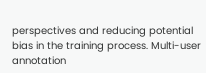perspectives and reducing potential bias in the training process. Multi-user annotation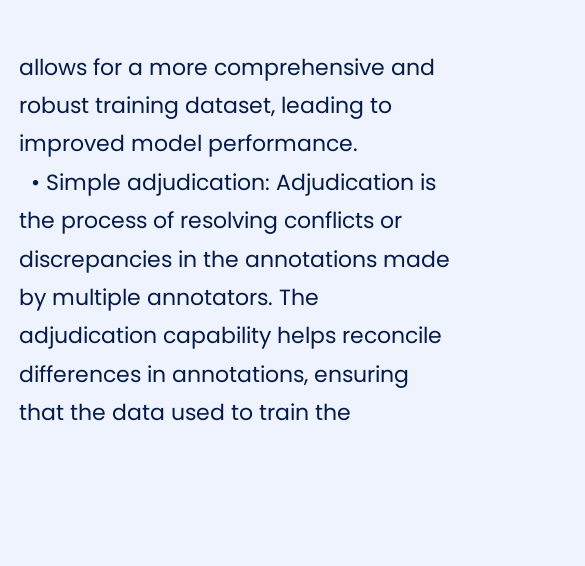allows for a more comprehensive and robust training dataset, leading to improved model performance.
  • Simple adjudication: Adjudication is the process of resolving conflicts or discrepancies in the annotations made by multiple annotators. The adjudication capability helps reconcile differences in annotations, ensuring that the data used to train the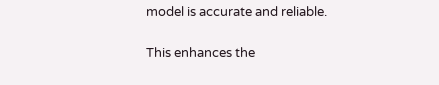model is accurate and reliable.

This enhances the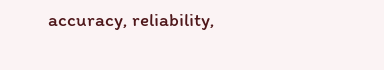accuracy, reliability,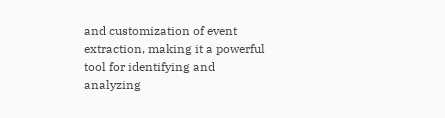and customization of event extraction, making it a powerful tool for identifying and analyzing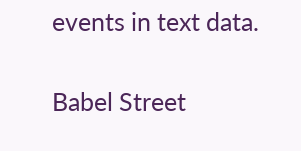events in text data.

Babel Street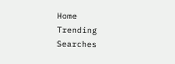Home
Trending Searches